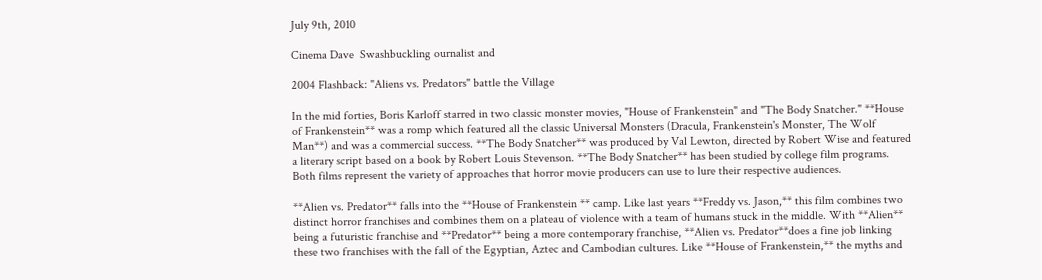July 9th, 2010

Cinema Dave  Swashbuckling ournalist and

2004 Flashback: "Aliens vs. Predators" battle the Village

In the mid forties, Boris Karloff starred in two classic monster movies, "House of Frankenstein" and "The Body Snatcher." **House of Frankenstein** was a romp which featured all the classic Universal Monsters (Dracula, Frankenstein's Monster, The Wolf Man**) and was a commercial success. **The Body Snatcher** was produced by Val Lewton, directed by Robert Wise and featured a literary script based on a book by Robert Louis Stevenson. **The Body Snatcher** has been studied by college film programs. Both films represent the variety of approaches that horror movie producers can use to lure their respective audiences.

**Alien vs. Predator** falls into the **House of Frankenstein ** camp. Like last years **Freddy vs. Jason,** this film combines two distinct horror franchises and combines them on a plateau of violence with a team of humans stuck in the middle. With **Alien** being a futuristic franchise and **Predator** being a more contemporary franchise, **Alien vs. Predator**does a fine job linking these two franchises with the fall of the Egyptian, Aztec and Cambodian cultures. Like **House of Frankenstein,** the myths and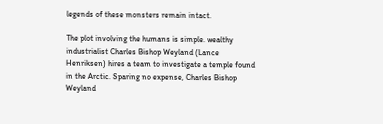legends of these monsters remain intact.

The plot involving the humans is simple. wealthy industrialist Charles Bishop Weyland (Lance Henriksen) hires a team to investigate a temple found in the Arctic. Sparing no expense, Charles Bishop Weyland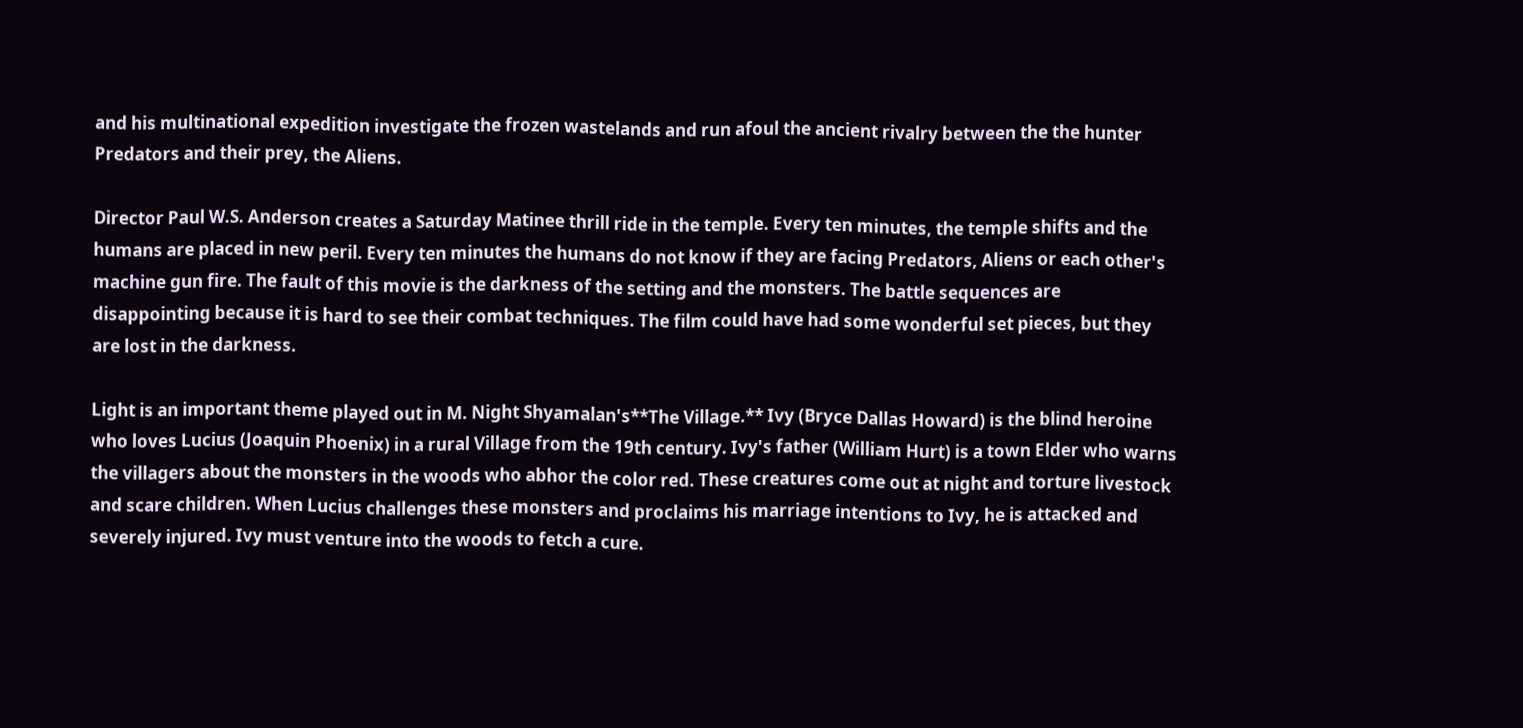and his multinational expedition investigate the frozen wastelands and run afoul the ancient rivalry between the the hunter Predators and their prey, the Aliens.

Director Paul W.S. Anderson creates a Saturday Matinee thrill ride in the temple. Every ten minutes, the temple shifts and the humans are placed in new peril. Every ten minutes the humans do not know if they are facing Predators, Aliens or each other's machine gun fire. The fault of this movie is the darkness of the setting and the monsters. The battle sequences are disappointing because it is hard to see their combat techniques. The film could have had some wonderful set pieces, but they are lost in the darkness.

Light is an important theme played out in M. Night Shyamalan's**The Village.** Ivy (Bryce Dallas Howard) is the blind heroine who loves Lucius (Joaquin Phoenix) in a rural Village from the 19th century. Ivy's father (William Hurt) is a town Elder who warns the villagers about the monsters in the woods who abhor the color red. These creatures come out at night and torture livestock and scare children. When Lucius challenges these monsters and proclaims his marriage intentions to Ivy, he is attacked and severely injured. Ivy must venture into the woods to fetch a cure.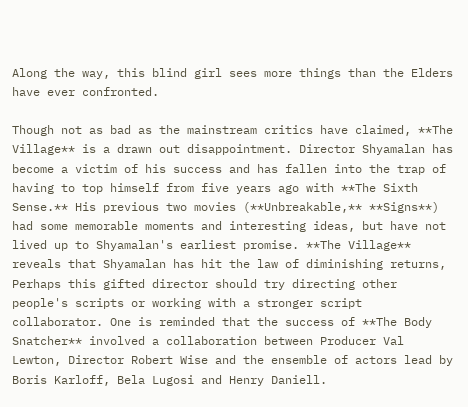Along the way, this blind girl sees more things than the Elders have ever confronted.

Though not as bad as the mainstream critics have claimed, **The Village** is a drawn out disappointment. Director Shyamalan has become a victim of his success and has fallen into the trap of having to top himself from five years ago with **The Sixth Sense.** His previous two movies (**Unbreakable,** **Signs**) had some memorable moments and interesting ideas, but have not lived up to Shyamalan's earliest promise. **The Village** reveals that Shyamalan has hit the law of diminishing returns, Perhaps this gifted director should try directing other people's scripts or working with a stronger script collaborator. One is reminded that the success of **The Body Snatcher** involved a collaboration between Producer Val Lewton, Director Robert Wise and the ensemble of actors lead by Boris Karloff, Bela Lugosi and Henry Daniell.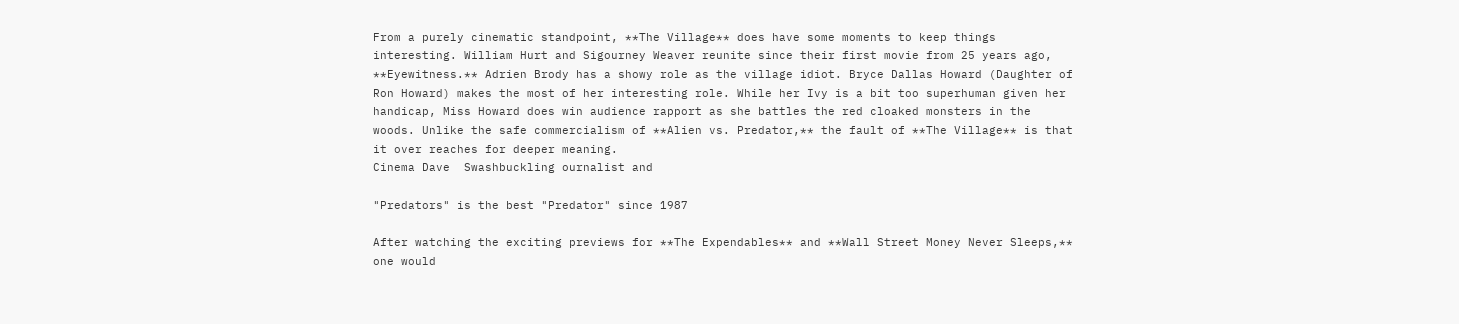From a purely cinematic standpoint, **The Village** does have some moments to keep things interesting. William Hurt and Sigourney Weaver reunite since their first movie from 25 years ago, **Eyewitness.** Adrien Brody has a showy role as the village idiot. Bryce Dallas Howard (Daughter of Ron Howard) makes the most of her interesting role. While her Ivy is a bit too superhuman given her handicap, Miss Howard does win audience rapport as she battles the red cloaked monsters in the woods. Unlike the safe commercialism of **Alien vs. Predator,** the fault of **The Village** is that it over reaches for deeper meaning.
Cinema Dave  Swashbuckling ournalist and

"Predators" is the best "Predator" since 1987

After watching the exciting previews for **The Expendables** and **Wall Street Money Never Sleeps,** one would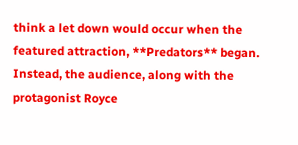think a let down would occur when the featured attraction, **Predators** began. Instead, the audience, along with the protagonist Royce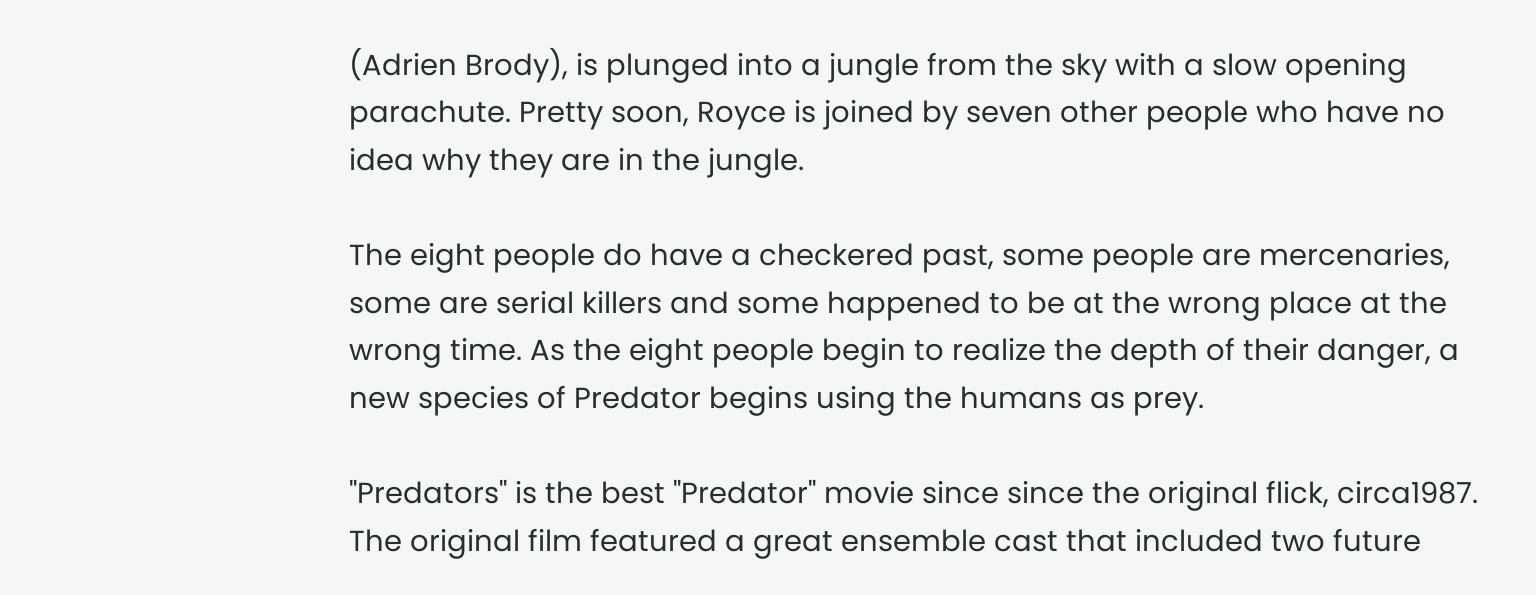(Adrien Brody), is plunged into a jungle from the sky with a slow opening parachute. Pretty soon, Royce is joined by seven other people who have no idea why they are in the jungle.

The eight people do have a checkered past, some people are mercenaries, some are serial killers and some happened to be at the wrong place at the wrong time. As the eight people begin to realize the depth of their danger, a new species of Predator begins using the humans as prey.

"Predators" is the best "Predator" movie since since the original flick, circa1987. The original film featured a great ensemble cast that included two future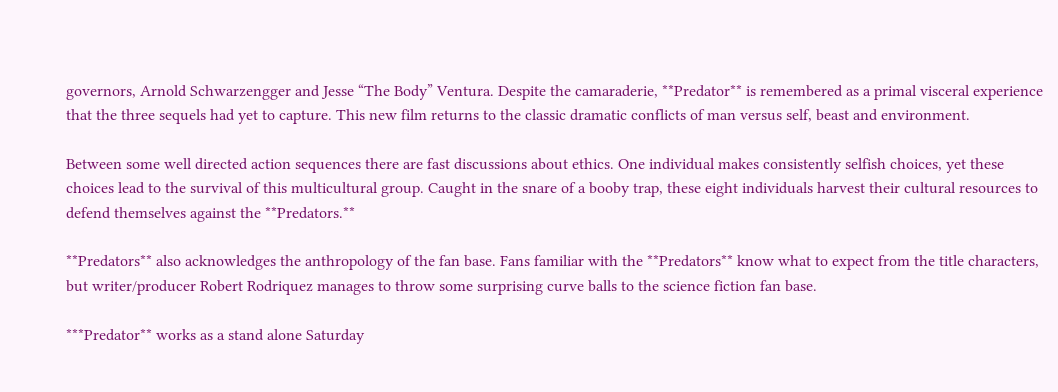governors, Arnold Schwarzengger and Jesse “The Body” Ventura. Despite the camaraderie, **Predator** is remembered as a primal visceral experience that the three sequels had yet to capture. This new film returns to the classic dramatic conflicts of man versus self, beast and environment.

Between some well directed action sequences there are fast discussions about ethics. One individual makes consistently selfish choices, yet these choices lead to the survival of this multicultural group. Caught in the snare of a booby trap, these eight individuals harvest their cultural resources to defend themselves against the **Predators.**

**Predators** also acknowledges the anthropology of the fan base. Fans familiar with the **Predators** know what to expect from the title characters, but writer/producer Robert Rodriquez manages to throw some surprising curve balls to the science fiction fan base.

***Predator** works as a stand alone Saturday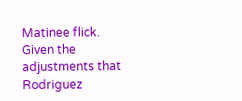Matinee flick. Given the adjustments that Rodriguez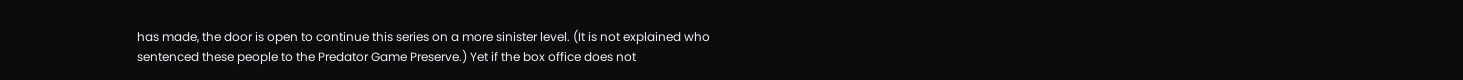has made, the door is open to continue this series on a more sinister level. (It is not explained who sentenced these people to the Predator Game Preserve.) Yet if the box office does not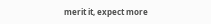merit it, expect more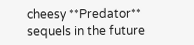cheesy **Predator** sequels in the future